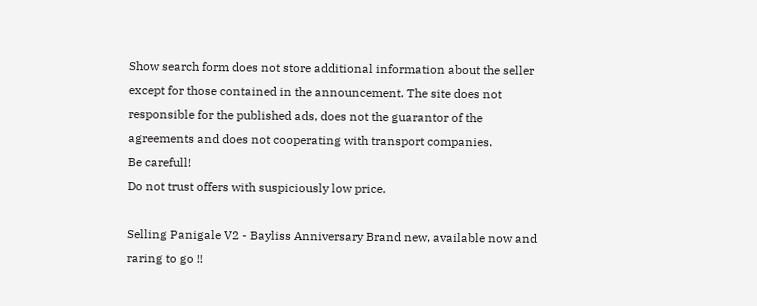Show search form does not store additional information about the seller except for those contained in the announcement. The site does not responsible for the published ads, does not the guarantor of the agreements and does not cooperating with transport companies.
Be carefull!
Do not trust offers with suspiciously low price.

Selling Panigale V2 - Bayliss Anniversary Brand new, available now and raring to go !!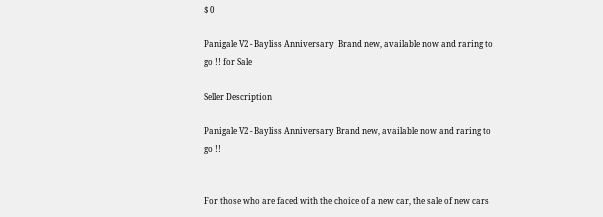$ 0

Panigale V2 - Bayliss Anniversary  Brand new, available now and raring to go !! for Sale

Seller Description

Panigale V2 - Bayliss Anniversary Brand new, available now and raring to go !!


For those who are faced with the choice of a new car, the sale of new cars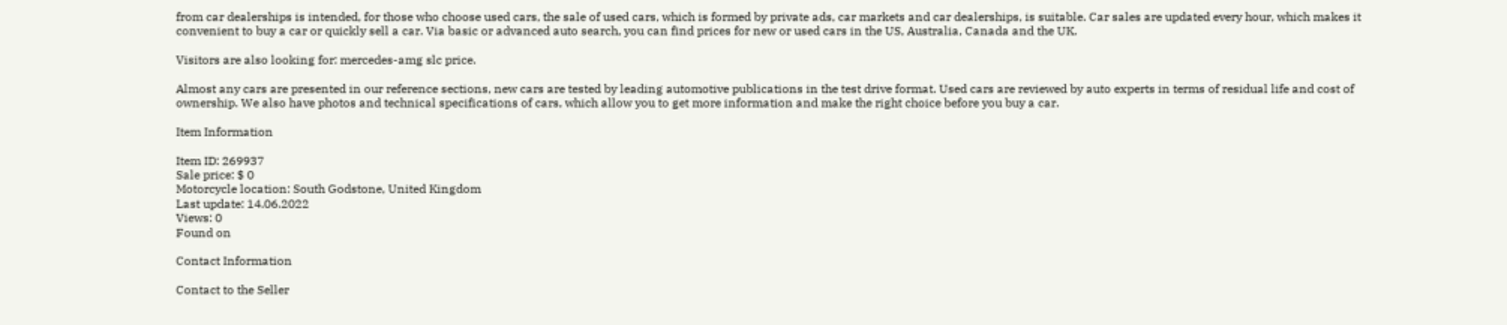from car dealerships is intended, for those who choose used cars, the sale of used cars, which is formed by private ads, car markets and car dealerships, is suitable. Car sales are updated every hour, which makes it convenient to buy a car or quickly sell a car. Via basic or advanced auto search, you can find prices for new or used cars in the US, Australia, Canada and the UK.

Visitors are also looking for: mercedes-amg slc price.

Almost any cars are presented in our reference sections, new cars are tested by leading automotive publications in the test drive format. Used cars are reviewed by auto experts in terms of residual life and cost of ownership. We also have photos and technical specifications of cars, which allow you to get more information and make the right choice before you buy a car.

Item Information

Item ID: 269937
Sale price: $ 0
Motorcycle location: South Godstone, United Kingdom
Last update: 14.06.2022
Views: 0
Found on

Contact Information

Contact to the Seller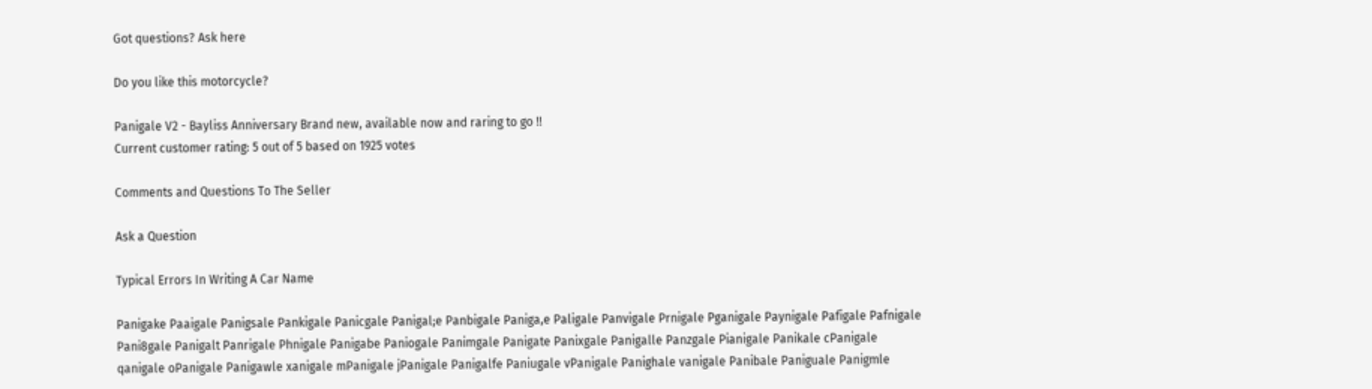Got questions? Ask here

Do you like this motorcycle?

Panigale V2 - Bayliss Anniversary Brand new, available now and raring to go !!
Current customer rating: 5 out of 5 based on 1925 votes

Comments and Questions To The Seller

Ask a Question

Typical Errors In Writing A Car Name

Panigake Paaigale Panigsale Pankigale Panicgale Panigal;e Panbigale Paniga,e Paligale Panvigale Prnigale Pganigale Paynigale Pafigale Pafnigale Pani8gale Panigalt Panrigale Phnigale Panigabe Paniogale Panimgale Panigate Panixgale Panigalle Panzgale Pianigale Panikale cPanigale qanigale oPanigale Panigawle xanigale mPanigale jPanigale Panigalfe Paniugale vPanigale Panighale vanigale Panibale Paniguale Panigmle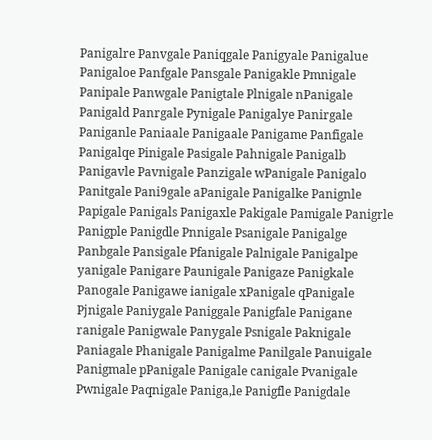Panigalre Panvgale Paniqgale Panigyale Panigalue Panigaloe Panfgale Pansgale Panigakle Pmnigale Panipale Panwgale Panigtale Plnigale nPanigale Panigald Panrgale Pynigale Panigalye Panirgale Paniganle Paniaale Panigaale Panigame Panfigale Panigalqe Pinigale Pasigale Pahnigale Panigalb Panigavle Pavnigale Panzigale wPanigale Panigalo Panitgale Pani9gale aPanigale Panigalke Panignle Papigale Panigals Panigaxle Pakigale Pamigale Panigrle Panigple Panigdle Pnnigale Psanigale Panigalge Panbgale Pansigale Pfanigale Palnigale Panigalpe yanigale Panigare Paunigale Panigaze Panigkale Panogale Panigawe ianigale xPanigale qPanigale Pjnigale Paniygale Paniggale Panigfale Panigane ranigale Panigwale Panygale Psnigale Paknigale Paniagale Phanigale Panigalme Panilgale Panuigale Panigmale pPanigale Panigale canigale Pvanigale Pwnigale Paqnigale Paniga,le Panigfle Panigdale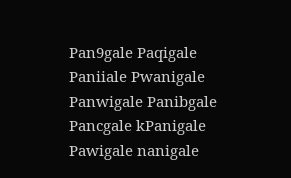Pan9gale Paqigale Paniiale Pwanigale Panwigale Panibgale Pancgale kPanigale Pawigale nanigale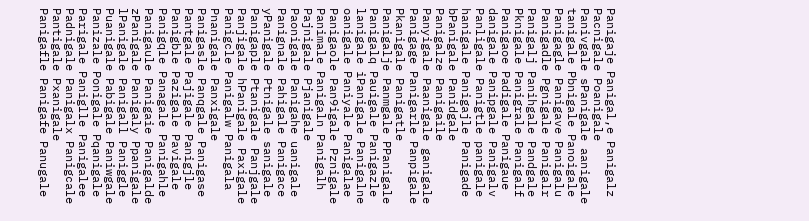Panigaje Panigal,e Panigalz Pacnigale Poanigale Panivgale sPanigale aanigale tanigale Pbnigale Panoigale Panigagle Panigave Panigalu Panigadle Pgnigale Panigalr Panigalj Panihgale Pandgale Pknigale Panigrale Panigalf Panigaoe Padigale Panigaue danigale Panipgale Panigalv Panligale Panigtle panigale hanigale Panigajle Panigade bPanigale Panidgale Panigalze Panigaile Panyigale Paanigale ganigale Panigage Panigarle Panpigale Pkanigale Panigatle Panigalje Panmgale PPanigale Panigalq Pauigale Panigazle lanigale iPanigale Panigalne oanigale Paniyale Panigalae Panigaole Pan9igale Pznigale Panimale Panigaln Panigalh Pajnigale Pjanigale Paonigale Panigahe uanigale Panignale Pahigale Panigace yPanigale Ptnigale sanigale Panigaple Ptanigale Panjgale Panjigale hPanigale Paxigale Panigcle Panigalw Panigala Pnanigale Panxigale Panigasle Panqgale Panigase Pantgale Pajigale Panigjle Panigble Pazigale Pavigale Panigqle Panagale Panigahle Panigaule Panigaie Panigalde zPanigale Panigaly Ppanigale lPanigale Panigall Paniggle Puanigale Pabigale Paniwgale Panizale Ponigale Pqanigale Parigale Paniglle Panigalee Padnigale Panigalx Panigcale Pantigale Pxanigale Panigafle Panigafe Panugale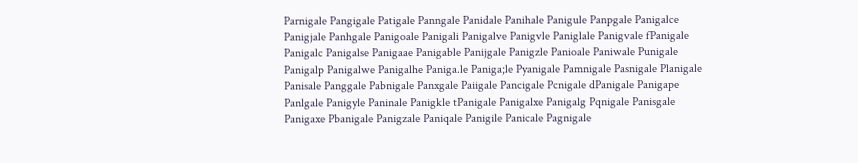Parnigale Pangigale Patigale Panngale Panidale Panihale Panigule Panpgale Panigalce Panigjale Panhgale Panigoale Panigali Panigalve Panigvle Paniglale Panigvale fPanigale Panigalc Panigalse Panigaae Panigable Panijgale Panigzle Panioale Paniwale Punigale Panigalp Panigalwe Panigalhe Paniga.le Paniga;le Pyanigale Pamnigale Pasnigale Planigale Panisale Panggale Pabnigale Panxgale Paiigale Pancigale Pcnigale dPanigale Panigape Panlgale Panigyle Paninale Panigkle tPanigale Panigalxe Panigalg Pqnigale Panisgale Panigaxe Pbanigale Panigzale Paniqale Panigile Panicale Pagnigale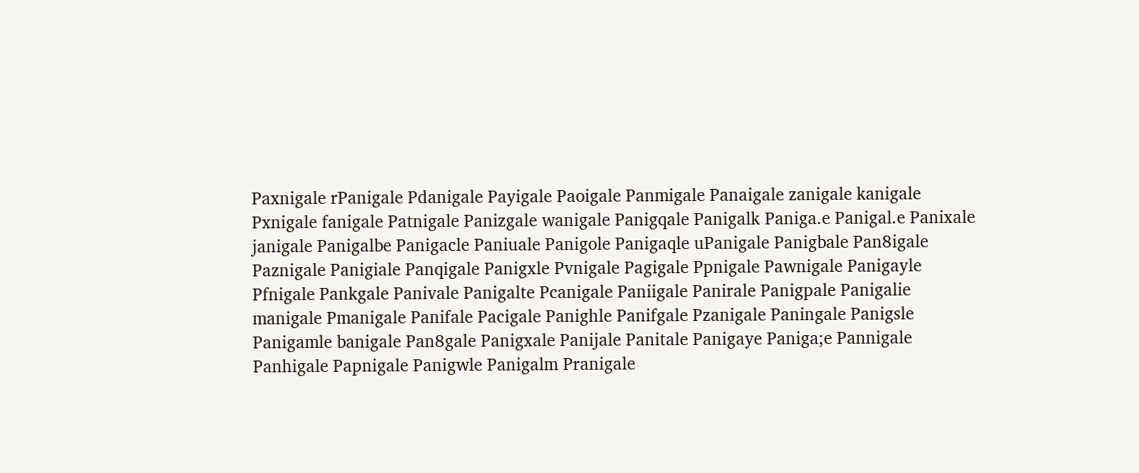Paxnigale rPanigale Pdanigale Payigale Paoigale Panmigale Panaigale zanigale kanigale Pxnigale fanigale Patnigale Panizgale wanigale Panigqale Panigalk Paniga.e Panigal.e Panixale janigale Panigalbe Panigacle Paniuale Panigole Panigaqle uPanigale Panigbale Pan8igale Paznigale Panigiale Panqigale Panigxle Pvnigale Pagigale Ppnigale Pawnigale Panigayle Pfnigale Pankgale Panivale Panigalte Pcanigale Paniigale Panirale Panigpale Panigalie manigale Pmanigale Panifale Pacigale Panighle Panifgale Pzanigale Paningale Panigsle Panigamle banigale Pan8gale Panigxale Panijale Panitale Panigaye Paniga;e Pannigale Panhigale Papnigale Panigwle Panigalm Pranigale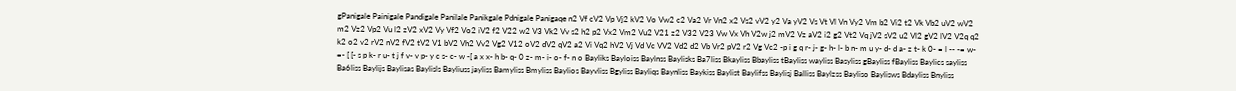gPanigale Painigale Pandigale Panilale Panikgale Pdnigale Panigaqe n2 Vf cV2 Vp Vj2 kV2 Vo Vw2 c2 Va2 Vr Vn2 x2 Vs2 vV2 y2 Va yV2 Vs Vt Vl Vn Vy2 Vm b2 Vi2 t2 Vk Vb2 uV2 wV2 m2 Vz2 Vp2 Vu l2 zV2 xV2 Vy Vf2 Vo2 iV2 f2 V22 w2 V3 Vk2 Vv s2 h2 p2 Vx2 Vm2 Vu2 V21 z2 V32 V23 Vw Vx Vh V2w j2 mV2 Vz aV2 i2 g2 Vt2 Vq jV2 sV2 u2 Vl2 gV2 lV2 V2q q2 k2 o2 v2 rV2 nV2 fV2 tV2 V1 bV2 Vh2 Vv2 Vg2 V12 oV2 dV2 qV2 a2 Vi Vq2 hV2 Vj Vd Vc VV2 Vd2 d2 Vb Vr2 pV2 r2 Vg Vc2 -p i g q r- j- g- h- l- b n- m u y- d- d a- z t- k 0- = l -- -= w- =- [ [- s p k- r u- t j f v- v p- y c s- c- w -[ a x x- h b- q- 0 z- m- i- o- f- n o Bayliks Bayloiss Baylnss Baylisks Ba7liss Bkayliss Bbayliss tBayliss wayliss Basyliss gBayliss fBayliss Baylics sayliss Ba6liss Baylijs Baylisas Baylisls Bayliuss jayliss Bamyliss Bmyliss Baylios Bayvliss Bgyliss Bayliqs Baynliss Baykiss Baylist Baylifss Baylisj Balliss Baylzss Bayliso Baylisws Bdayliss Bnyliss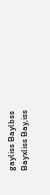gayliss Baylbss Bayxliss Bay,iss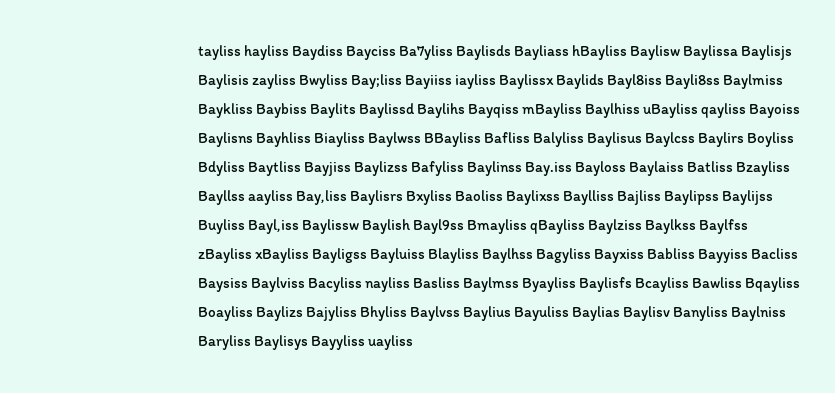tayliss hayliss Baydiss Bayciss Ba7yliss Baylisds Bayliass hBayliss Baylisw Baylissa Baylisjs Baylisis zayliss Bwyliss Bay;liss Bayiiss iayliss Baylissx Baylids Bayl8iss Bayli8ss Baylmiss Baykliss Baybiss Baylits Baylissd Baylihs Bayqiss mBayliss Baylhiss uBayliss qayliss Bayoiss Baylisns Bayhliss Biayliss Baylwss BBayliss Bafliss Balyliss Baylisus Baylcss Baylirs Boyliss Bdyliss Baytliss Bayjiss Baylizss Bafyliss Baylinss Bay.iss Bayloss Baylaiss Batliss Bzayliss Bayllss aayliss Bay,liss Baylisrs Bxyliss Baoliss Baylixss Baylliss Bajliss Baylipss Baylijss Buyliss Bayl,iss Baylissw Baylish Bayl9ss Bmayliss qBayliss Baylziss Baylkss Baylfss zBayliss xBayliss Bayligss Bayluiss Blayliss Baylhss Bagyliss Bayxiss Babliss Bayyiss Bacliss Baysiss Baylviss Bacyliss nayliss Basliss Baylmss Byayliss Baylisfs Bcayliss Bawliss Bqayliss Boayliss Baylizs Bajyliss Bhyliss Baylvss Baylius Bayuliss Baylias Baylisv Banyliss Baylniss Baryliss Baylisys Bayyliss uayliss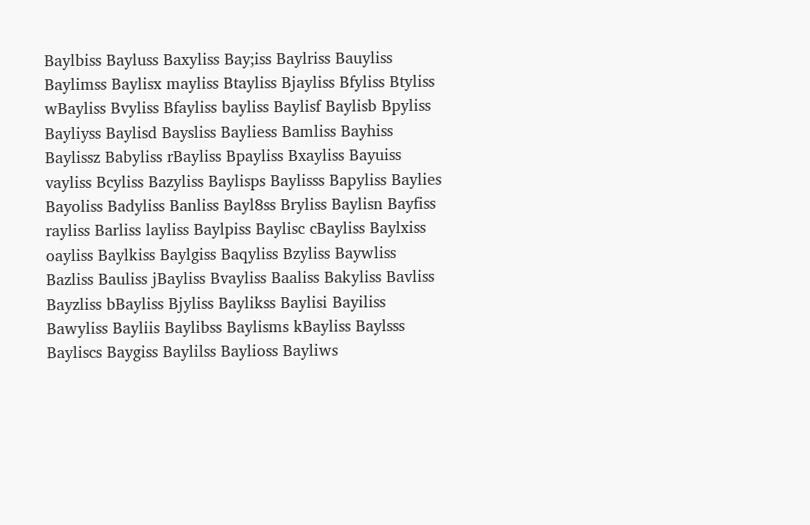Baylbiss Bayluss Baxyliss Bay;iss Baylriss Bauyliss Baylimss Baylisx mayliss Btayliss Bjayliss Bfyliss Btyliss wBayliss Bvyliss Bfayliss bayliss Baylisf Baylisb Bpyliss Bayliyss Baylisd Baysliss Bayliess Bamliss Bayhiss Baylissz Babyliss rBayliss Bpayliss Bxayliss Bayuiss vayliss Bcyliss Bazyliss Baylisps Baylisss Bapyliss Baylies Bayoliss Badyliss Banliss Bayl8ss Bryliss Baylisn Bayfiss rayliss Barliss layliss Baylpiss Baylisc cBayliss Baylxiss oayliss Baylkiss Baylgiss Baqyliss Bzyliss Baywliss Bazliss Bauliss jBayliss Bvayliss Baaliss Bakyliss Bavliss Bayzliss bBayliss Bjyliss Baylikss Baylisi Bayiliss Bawyliss Bayliis Baylibss Baylisms kBayliss Baylsss Bayliscs Baygiss Baylilss Baylioss Bayliws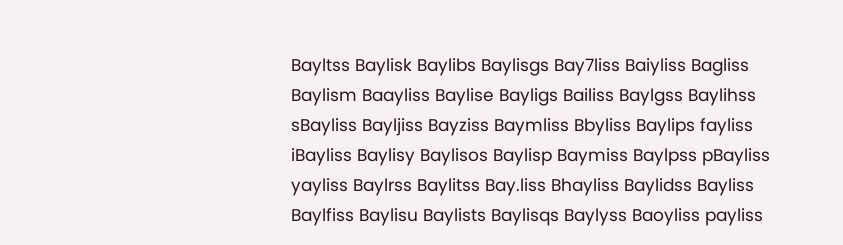Bayltss Baylisk Baylibs Baylisgs Bay7liss Baiyliss Bagliss Baylism Baayliss Baylise Bayligs Bailiss Baylgss Baylihss sBayliss Bayljiss Bayziss Baymliss Bbyliss Baylips fayliss iBayliss Baylisy Baylisos Baylisp Baymiss Baylpss pBayliss yayliss Baylrss Baylitss Bay.liss Bhayliss Baylidss Bayliss Baylfiss Baylisu Baylists Baylisqs Baylyss Baoyliss payliss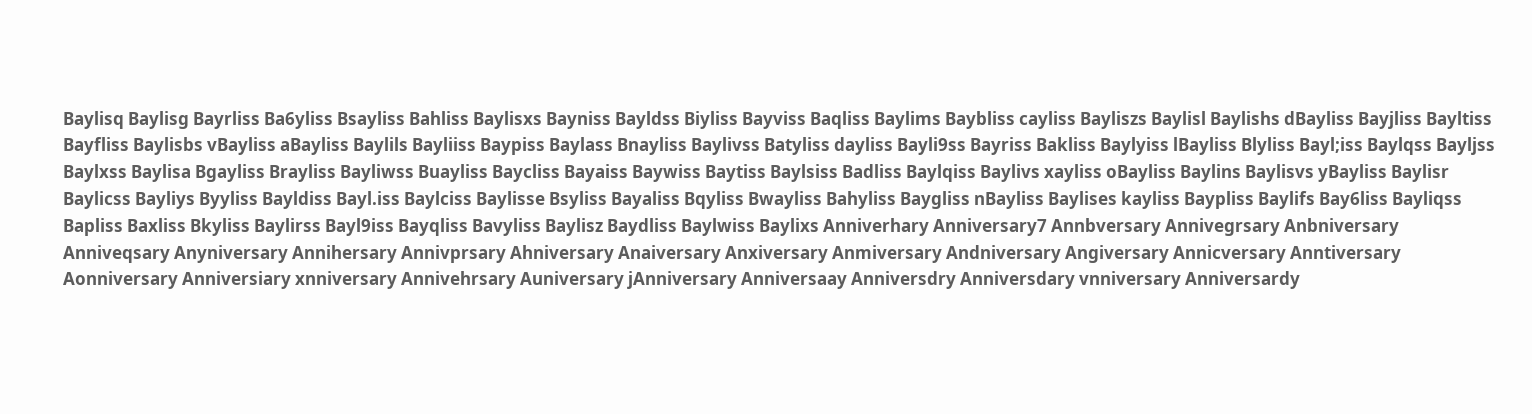Baylisq Baylisg Bayrliss Ba6yliss Bsayliss Bahliss Baylisxs Bayniss Bayldss Biyliss Bayviss Baqliss Baylims Baybliss cayliss Bayliszs Baylisl Baylishs dBayliss Bayjliss Bayltiss Bayfliss Baylisbs vBayliss aBayliss Baylils Bayliiss Baypiss Baylass Bnayliss Baylivss Batyliss dayliss Bayli9ss Bayriss Bakliss Baylyiss lBayliss Blyliss Bayl;iss Baylqss Bayljss Baylxss Baylisa Bgayliss Brayliss Bayliwss Buayliss Baycliss Bayaiss Baywiss Baytiss Baylsiss Badliss Baylqiss Baylivs xayliss oBayliss Baylins Baylisvs yBayliss Baylisr Baylicss Bayliys Byyliss Bayldiss Bayl.iss Baylciss Baylisse Bsyliss Bayaliss Bqyliss Bwayliss Bahyliss Baygliss nBayliss Baylises kayliss Baypliss Baylifs Bay6liss Bayliqss Bapliss Baxliss Bkyliss Baylirss Bayl9iss Bayqliss Bavyliss Baylisz Baydliss Baylwiss Baylixs Anniverhary Anniversary7 Annbversary Annivegrsary Anbniversary Anniveqsary Anyniversary Annihersary Annivprsary Ahniversary Anaiversary Anxiversary Anmiversary Andniversary Angiversary Annicversary Anntiversary Aonniversary Anniversiary xnniversary Annivehrsary Auniversary jAnniversary Anniversaay Anniversdry Anniversdary vnniversary Anniversardy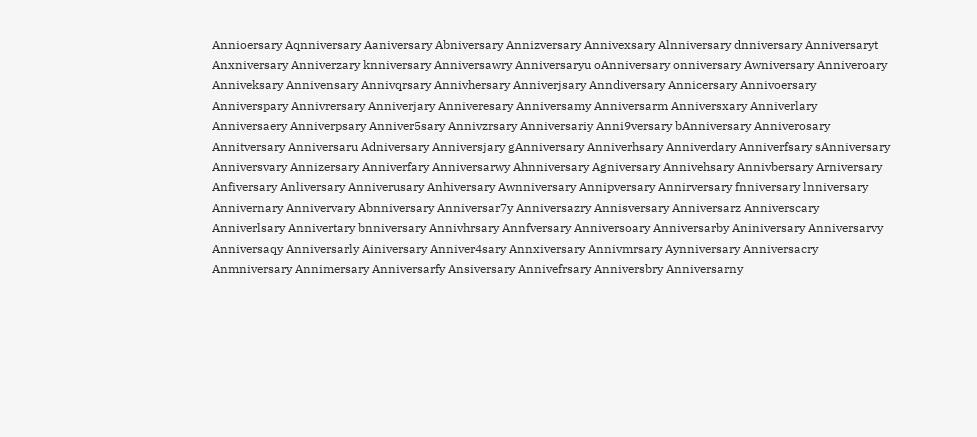Annioersary Aqnniversary Aaniversary Abniversary Annizversary Annivexsary Alnniversary dnniversary Anniversaryt Anxniversary Anniverzary knniversary Anniversawry Anniversaryu oAnniversary onniversary Awniversary Anniveroary Anniveksary Annivensary Annivqrsary Annivhersary Anniverjsary Anndiversary Annicersary Annivoersary Anniverspary Annivrersary Anniverjary Anniveresary Anniversamy Anniversarm Anniversxary Anniverlary Anniversaery Anniverpsary Anniver5sary Annivzrsary Anniversariy Anni9versary bAnniversary Anniverosary Annitversary Anniversaru Adniversary Anniversjary gAnniversary Anniverhsary Anniverdary Anniverfsary sAnniversary Anniversvary Annizersary Anniverfary Anniversarwy Ahnniversary Agniversary Annivehsary Annivbersary Arniversary Anfiversary Anliversary Anniverusary Anhiversary Awnniversary Annipversary Annirversary fnniversary lnniversary Annivernary Annivervary Abnniversary Anniversar7y Anniversazry Annisversary Anniversarz Anniverscary Anniverlsary Annivertary bnniversary Annivhrsary Annfversary Anniversoary Anniversarby Aniniversary Anniversarvy Anniversaqy Anniversarly Ainiversary Anniver4sary Annxiversary Annivmrsary Aynniversary Anniversacry Anmniversary Annimersary Anniversarfy Ansiversary Annivefrsary Anniversbry Anniversarny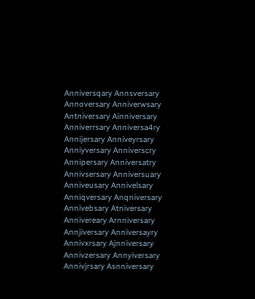Anniversqary Annsversary Annoversary Anniverwsary Antniversary Ainniversary Anniverrsary Anniversa4ry Annijersary Anniveyrsary Anniyversary Anniverscry Annipersary Anniversatry Annivsersary Anniversuary Anniveusary Annivelsary Anniqversary Anqniversary Annivebsary Atniversary Annivereary Arnniversary Annjiversary Anniversayry Annivxrsary Ajnniversary Annivzersary Annyiversary Annivjrsary Asnniversary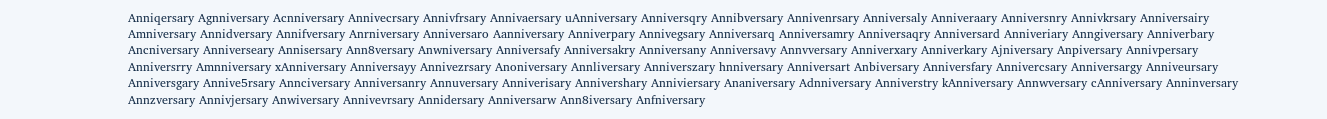Anniqersary Agnniversary Acnniversary Annivecrsary Annivfrsary Annivaersary uAnniversary Anniversqry Annibversary Annivenrsary Anniversaly Anniveraary Anniversnry Annivkrsary Anniversairy Amniversary Annidversary Annifversary Anrniversary Anniversaro Aanniversary Anniverpary Annivegsary Anniversarq Anniversamry Anniversaqry Anniversard Anniveriary Anngiversary Anniverbary Ancniversary Anniverseary Annisersary Ann8versary Anwniversary Anniversafy Anniversakry Anniversany Anniversavy Annvversary Anniverxary Anniverkary Ajniversary Anpiversary Annivpersary Anniversrry Amnniversary xAnniversary Anniversayy Annivezrsary Anoniversary Annliversary Anniverszary hnniversary Anniversart Anbiversary Anniversfary Annivercsary Anniversargy Anniveursary Anniversgary Annive5rsary Annciversary Anniversanry Annuversary Anniverisary Annivershary Anniviersary Ananiversary Adnniversary Anniverstry kAnniversary Annwversary cAnniversary Anninversary Annzversary Annivjersary Anwiversary Annivevrsary Annidersary Anniversarw Ann8iversary Anfniversary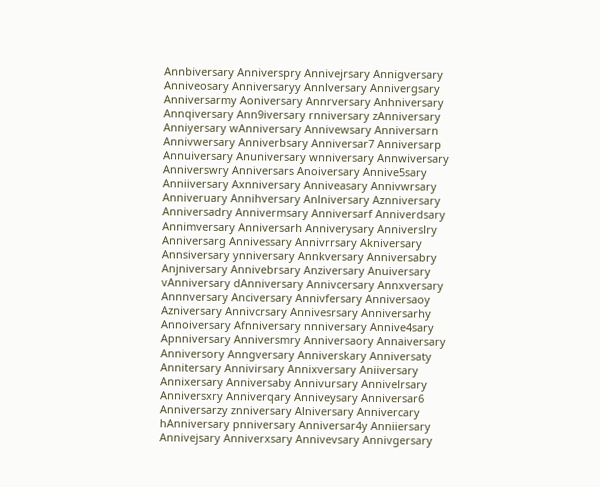Annbiversary Anniverspry Annivejrsary Annigversary Anniveosary Anniversaryy Annlversary Annivergsary Anniversarmy Aoniversary Annrversary Anhniversary Annqiversary Ann9iversary rnniversary zAnniversary Anniyersary wAnniversary Annivewsary Anniversarn Annivwersary Anniverbsary Anniversar7 Anniversarp Annuiversary Anuniversary wnniversary Annwiversary Anniverswry Anniversars Anoiversary Annive5sary Anniiversary Axnniversary Anniveasary Annivwrsary Anniveruary Annihversary Anlniversary Aznniversary Anniversadry Annivermsary Anniversarf Anniverdsary Annimversary Anniversarh Anniverysary Anniverslry Anniversarg Annivessary Annivrrsary Akniversary Annsiversary ynniversary Annkversary Anniversabry Anjniversary Annivebrsary Anziversary Anuiversary vAnniversary dAnniversary Annivcersary Annxversary Annnversary Anciversary Annivfersary Anniversaoy Azniversary Annivcrsary Annivesrsary Anniversarhy Annoiversary Afnniversary nnniversary Annive4sary Apnniversary Anniversmry Anniversaory Annaiversary Anniversory Anngversary Anniverskary Anniversaty Annitersary Annivirsary Annixversary Aniiversary Annixersary Anniversaby Annivursary Annivelrsary Anniversxry Anniverqary Anniveysary Anniversar6 Anniversarzy znniversary Alniversary Annivercary hAnniversary pnniversary Anniversar4y Anniiersary Annivejsary Anniverxsary Annivevsary Annivgersary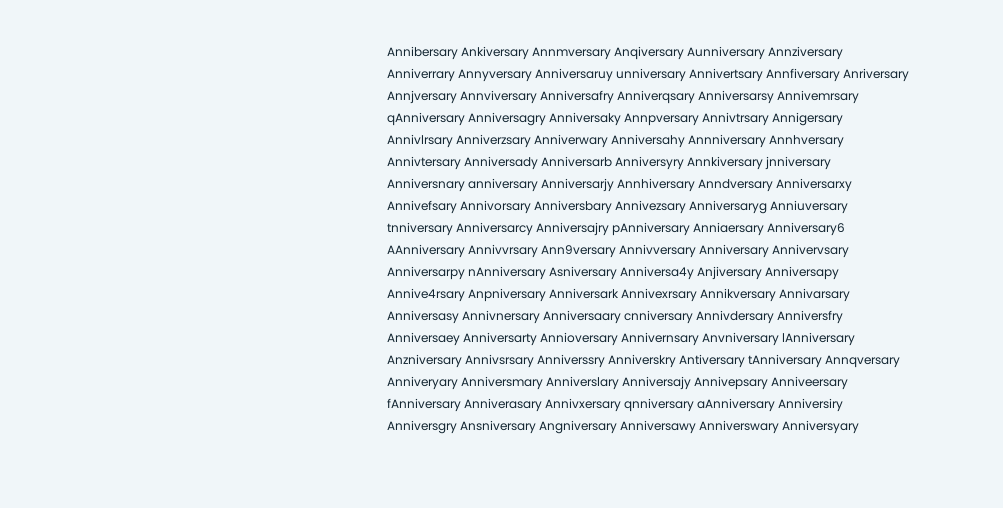Annibersary Ankiversary Annmversary Anqiversary Aunniversary Annziversary Anniverrary Annyversary Anniversaruy unniversary Annivertsary Annfiversary Anriversary Annjversary Annviversary Anniversafry Anniverqsary Anniversarsy Annivemrsary qAnniversary Anniversagry Anniversaky Annpversary Annivtrsary Annigersary Annivlrsary Anniverzsary Anniverwary Anniversahy Annniversary Annhversary Annivtersary Anniversady Anniversarb Anniversyry Annkiversary jnniversary Anniversnary anniversary Anniversarjy Annhiversary Anndversary Anniversarxy Annivefsary Annivorsary Anniversbary Annivezsary Anniversaryg Anniuversary tnniversary Anniversarcy Anniversajry pAnniversary Anniaersary Anniversary6 AAnniversary Annivvrsary Ann9versary Annivversary Anniversary Annivervsary Anniversarpy nAnniversary Asniversary Anniversa4y Anjiversary Anniversapy Annive4rsary Anpniversary Anniversark Annivexrsary Annikversary Annivarsary Anniversasy Annivnersary Anniversaary cnniversary Annivdersary Anniversfry Anniversaey Anniversarty Annioversary Annivernsary Anvniversary lAnniversary Anzniversary Annivsrsary Anniverssry Anniverskry Antiversary tAnniversary Annqversary Anniveryary Anniversmary Anniverslary Anniversajy Annivepsary Anniveersary fAnniversary Anniverasary Annivxersary qnniversary aAnniversary Anniversiry Anniversgry Ansniversary Angniversary Anniversawy Anniverswary Anniversyary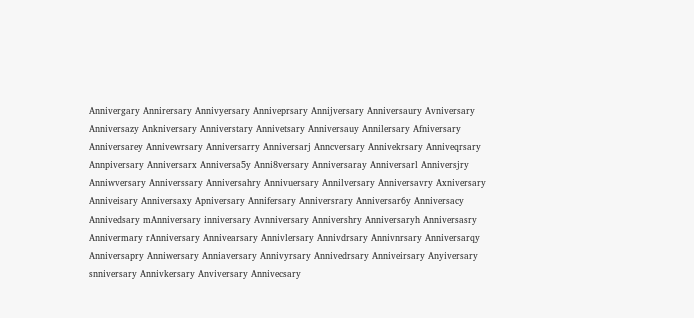Annivergary Annirersary Annivyersary Anniveprsary Annijversary Anniversaury Avniversary Anniversazy Ankniversary Anniverstary Annivetsary Anniversauy Annilersary Afniversary Anniversarey Annivewrsary Anniversarry Anniversarj Anncversary Annivekrsary Anniveqrsary Annpiversary Anniversarx Anniversa5y Anni8versary Anniversaray Anniversarl Anniversjry Anniwversary Anniverssary Anniversahry Annivuersary Annilversary Anniversavry Axniversary Anniveisary Anniversaxy Apniversary Annifersary Anniversrary Anniversar6y Anniversacy Annivedsary mAnniversary inniversary Avnniversary Annivershry Anniversaryh Anniversasry Annivermary rAnniversary Annivearsary Annivlersary Annivdrsary Annivnrsary Anniversarqy Anniversapry Anniwersary Anniaversary Annivyrsary Annivedrsary Anniveirsary Anyiversary snniversary Annivkersary Anviversary Annivecsary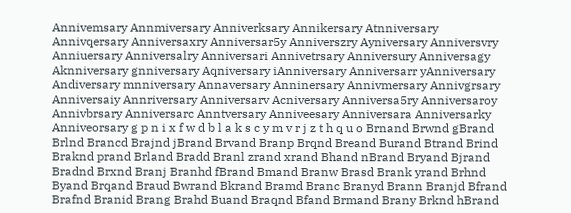Annivemsary Annmiversary Anniverksary Annikersary Atnniversary Annivqersary Anniversaxry Anniversar5y Anniverszry Ayniversary Anniversvry Anniuersary Anniversalry Anniversari Annivetrsary Anniversury Anniversagy Aknniversary gnniversary Aqniversary iAnniversary Anniversarr yAnniversary Andiversary mnniversary Annaversary Anninersary Annivmersary Annivgrsary Anniversaiy Annriversary Anniversarv Acniversary Anniversa5ry Anniversaroy Annivbrsary Anniversarc Anntversary Anniveesary Anniversara Anniversarky Anniveorsary g p n i x f w d b l a k s c y m v r j z t h q u o Brnand Brwnd gBrand Brlnd Brancd Brajnd jBrand Brvand Branp Brqnd Breand Burand Btrand Brind Braknd prand Brland Bradd Branl zrand xrand Bhand nBrand Bryand Bjrand Bradnd Brxnd Branj Branhd fBrand Bmand Branw Brasd Brank yrand Brhnd Byand Brqand Braud Bwrand Bkrand Bramd Branc Branyd Brann Branjd Bfrand Brafnd Branid Brang Brahd Buand Braqnd Bfand Brmand Brany Brknd hBrand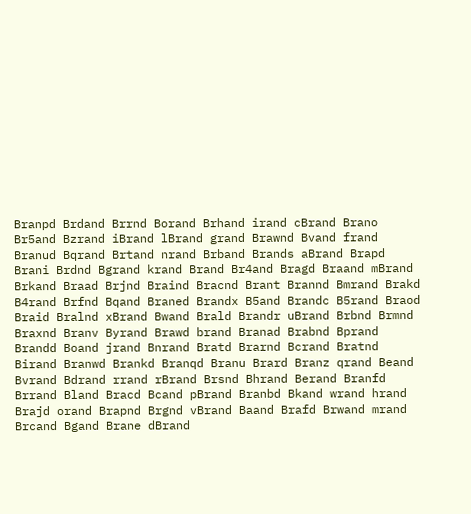Branpd Brdand Brrnd Borand Brhand irand cBrand Brano Br5and Bzrand iBrand lBrand grand Brawnd Bvand frand Branud Bqrand Brtand nrand Brband Brands aBrand Brapd Brani Brdnd Bgrand krand Brand Br4and Bragd Braand mBrand Brkand Braad Brjnd Braind Bracnd Brant Brannd Bmrand Brakd B4rand Brfnd Bqand Braned Brandx B5and Brandc B5rand Braod Braid Bralnd xBrand Bwand Brald Brandr uBrand Brbnd Brmnd Braxnd Branv Byrand Brawd brand Branad Brabnd Bprand Brandd Boand jrand Bnrand Bratd Brarnd Bcrand Bratnd Birand Branwd Brankd Branqd Branu Brard Branz qrand Beand Bvrand Bdrand rrand rBrand Brsnd Bhrand Berand Branfd Brrand Bland Bracd Bcand pBrand Branbd Bkand wrand hrand Brajd orand Brapnd Brgnd vBrand Baand Brafd Brwand mrand Brcand Bgand Brane dBrand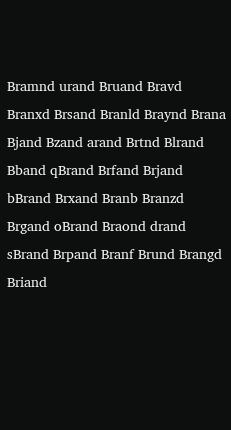Bramnd urand Bruand Bravd Branxd Brsand Branld Braynd Brana Bjand Bzand arand Brtnd Blrand Bband qBrand Brfand Brjand bBrand Brxand Branb Branzd Brgand oBrand Braond drand sBrand Brpand Branf Brund Brangd Briand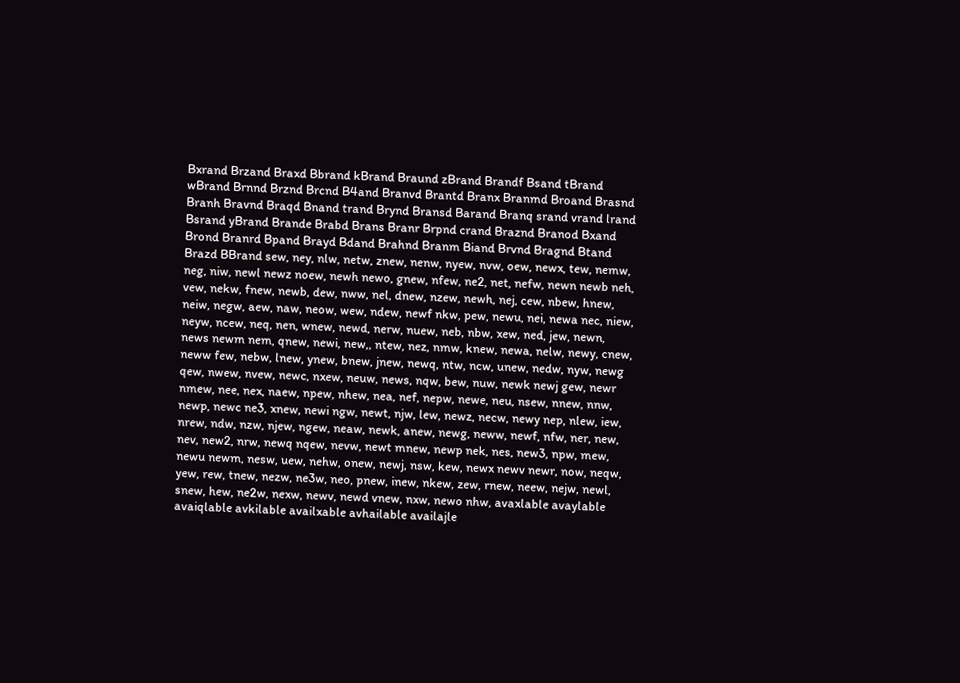Bxrand Brzand Braxd Bbrand kBrand Braund zBrand Brandf Bsand tBrand wBrand Brnnd Brznd Brcnd B4and Branvd Brantd Branx Branmd Broand Brasnd Branh Bravnd Braqd Bnand trand Brynd Bransd Barand Branq srand vrand lrand Bsrand yBrand Brande Brabd Brans Branr Brpnd crand Braznd Branod Bxand Brond Branrd Bpand Brayd Bdand Brahnd Branm Biand Brvnd Bragnd Btand Brazd BBrand sew, ney, nlw, netw, znew, nenw, nyew, nvw, oew, newx, tew, nemw, neg, niw, newl newz noew, newh newo, gnew, nfew, ne2, net, nefw, newn newb neh, vew, nekw, fnew, newb, dew, nww, nel, dnew, nzew, newh, nej, cew, nbew, hnew, neiw, negw, aew, naw, neow, wew, ndew, newf nkw, pew, newu, nei, newa nec, niew, neyw, ncew, neq, nen, wnew, newd, nerw, nuew, neb, nbw, xew, ned, jew, newn, news newm nem, qnew, newi, new,, ntew, nez, nmw, knew, newa, nelw, newy, cnew, neww few, nebw, lnew, ynew, bnew, jnew, newq, ntw, ncw, unew, nedw, nyw, newg qew, nwew, nvew, newc, nxew, neuw, news, nqw, bew, nuw, newk newj gew, newr nmew, nee, nex, naew, npew, nhew, nea, nef, nepw, newe, neu, nsew, nnew, nnw, newp, newc ne3, xnew, newi ngw, newt, njw, lew, newz, necw, newy nep, nlew, iew, nrew, ndw, nzw, njew, ngew, neaw, newk, anew, newg, neww, newf, nfw, ner, new, nev, new2, nrw, newq nqew, nevw, newt mnew, newp nek, nes, new3, npw, mew, newu newm, nesw, uew, nehw, onew, newj, nsw, kew, newx newv newr, now, neqw, yew, rew, tnew, nezw, ne3w, neo, pnew, inew, nkew, zew, rnew, neew, nejw, newl, snew, hew, ne2w, nexw, newv, newd vnew, nxw, newo nhw, avaxlable avaylable avaiqlable avkilable availxable avhailable availajle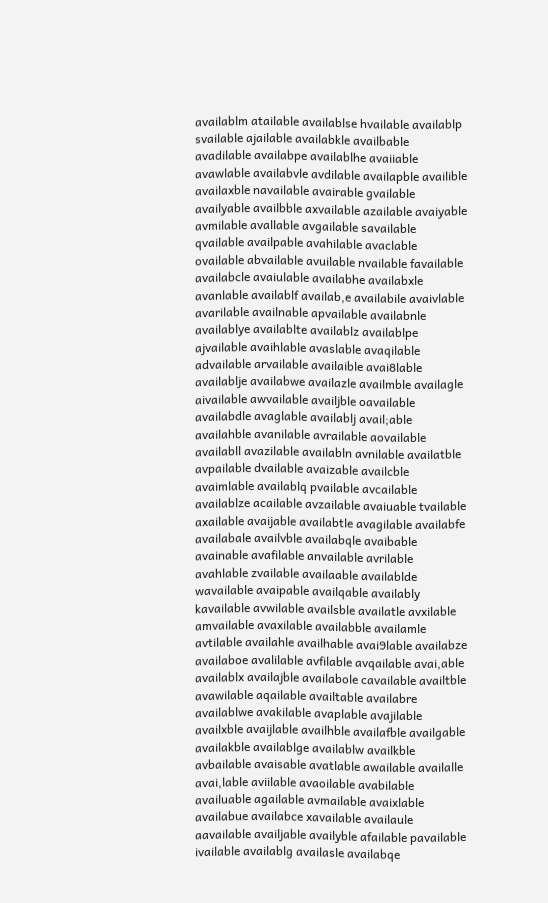availablm atailable availablse hvailable availablp svailable ajailable availabkle availbable avadilable availabpe availablhe avaiiable avawlable availabvle avdilable availapble availible availaxble navailable avairable gvailable availyable availbble axvailable azailable avaiyable avmilable avallable avgailable savailable qvailable availpable avahilable avaclable ovailable abvailable avuilable nvailable favailable availabcle avaiulable availabhe availabxle avanlable availablf availab,e availabile avaivlable avarilable availnable apvailable availabnle availablye availablte availablz availablpe ajvailable avaihlable avaslable avaqilable advailable arvailable availaible avai8lable availablje availabwe availazle availmble availagle aivailable awvailable availjble oavailable availabdle avaglable availablj avail;able availahble avanilable avrailable aovailable availabll avazilable availabln avnilable availatble avpailable dvailable avaizable availcble avaimlable availablq pvailable avcailable availablze acailable avzailable avaiuable tvailable axailable avaijable availabtle avagilable availabfe availabale availvble availabqle avaibable avainable avafilable anvailable avrilable avahlable zvailable availaable availablde wavailable avaipable availqable availably kavailable avwilable availsble availatle avxilable amvailable avaxilable availabble availamle avtilable availahle availhable avai9lable availabze availaboe avalilable avfilable avqailable avai,able availablx availajble availabole cavailable availtble avawilable aqailable availtable availabre availablwe avakilable avaplable avajilable availxble avaijlable availhble availafble availgable availakble availablge availablw availkble avbailable avaisable avatlable awailable availalle avai,lable aviilable avaoilable avabilable availuable agailable avmailable avaixlable availabue availabce xavailable availaule aavailable availjable availyble afailable pavailable ivailable availablg availasle availabqe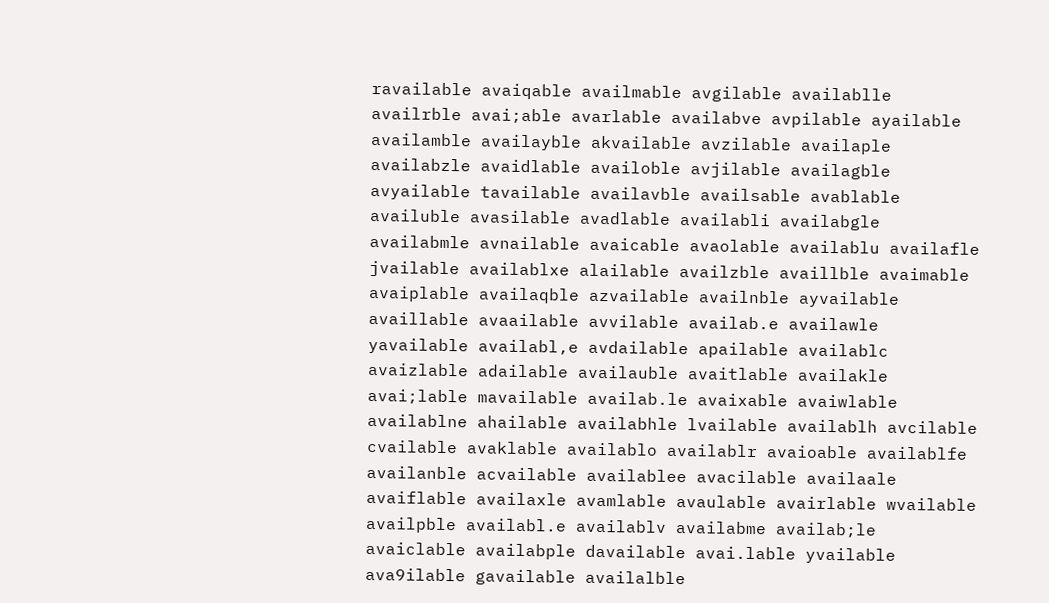ravailable avaiqable availmable avgilable availablle availrble avai;able avarlable availabve avpilable ayailable availamble availayble akvailable avzilable availaple availabzle avaidlable availoble avjilable availagble avyailable tavailable availavble availsable avablable availuble avasilable avadlable availabli availabgle availabmle avnailable avaicable avaolable availablu availafle jvailable availablxe alailable availzble availlble avaimable avaiplable availaqble azvailable availnble ayvailable availlable avaailable avvilable availab.e availawle yavailable availabl,e avdailable apailable availablc avaizlable adailable availauble avaitlable availakle avai;lable mavailable availab.le avaixable avaiwlable availablne ahailable availabhle lvailable availablh avcilable cvailable avaklable availablo availablr avaioable availablfe availanble acvailable availablee avacilable availaale avaiflable availaxle avamlable avaulable avairlable wvailable availpble availabl.e availablv availabme availab;le avaiclable availabple davailable avai.lable yvailable ava9ilable gavailable availalble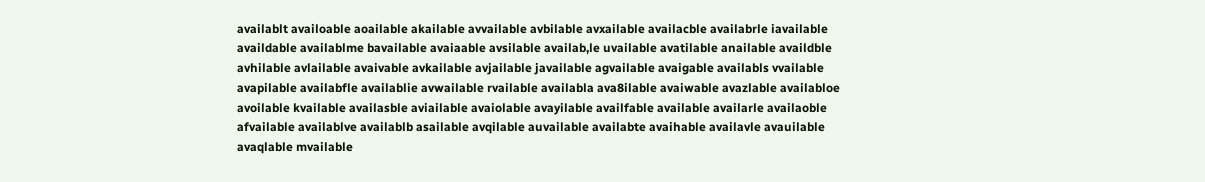availablt availoable aoailable akailable avvailable avbilable avxailable availacble availabrle iavailable availdable availablme bavailable avaiaable avsilable availab,le uvailable avatilable anailable availdble avhilable avlailable avaivable avkailable avjailable javailable agvailable avaigable availabls vvailable avapilable availabfle availablie avwailable rvailable availabla ava8ilable avaiwable avazlable availabloe avoilable kvailable availasble aviailable avaiolable avayilable availfable available availarle availaoble afvailable availablve availablb asailable avqilable auvailable availabte avaihable availavle avauilable avaqlable mvailable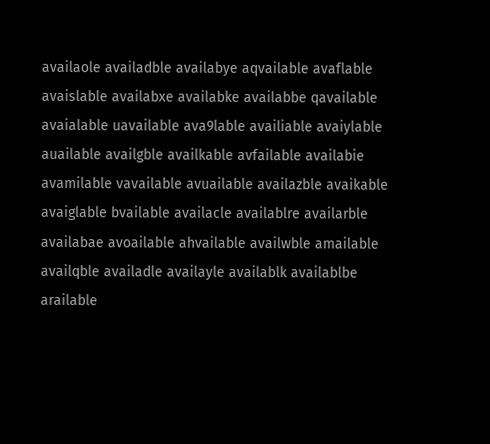availaole availadble availabye aqvailable avaflable avaislable availabxe availabke availabbe qavailable avaialable uavailable ava9lable availiable avaiylable auailable availgble availkable avfailable availabie avamilable vavailable avuailable availazble avaikable avaiglable bvailable availacle availablre availarble availabae avoailable ahvailable availwble amailable availqble availadle availayle availablk availablbe arailable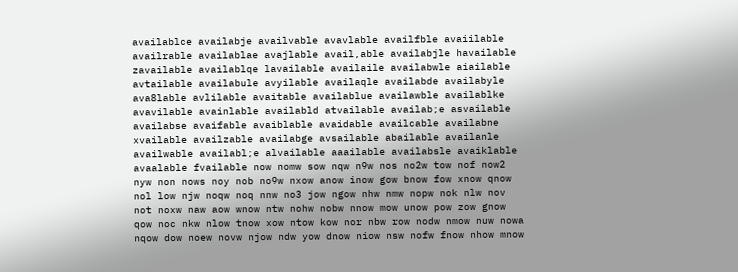availablce availabje availvable avavlable availfble avaiilable availrable availablae avajlable avail,able availabjle havailable zavailable availablqe lavailable availaile availabwle aiailable avtailable availabule avyilable availaqle availabde availabyle ava8lable avlilable avaitable availablue availawble availablke avavilable avainlable availabld atvailable availab;e asvailable availabse avaifable avaiblable avaidable availcable availabne xvailable availzable availabge avsailable abailable availanle availwable availabl;e alvailable aaailable availabsle avaiklable avaalable fvailable now nomw sow nqw n9w nos no2w tow nof now2 nyw non nows noy nob no9w nxow anow inow gow bnow fow xnow qnow nol low njw noqw noq nnw no3 jow ngow nhw nmw nopw nok nlw nov not noxw naw aow wnow ntw nohw nobw nnow mow unow pow zow gnow qow noc nkw nlow tnow xow ntow kow nor nbw row nodw nmow nuw nowa nqow dow noew novw njow ndw yow dnow niow nsw nofw fnow nhow mnow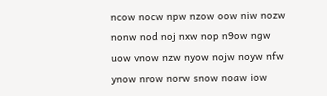ncow nocw npw nzow oow niw nozw nonw nod noj nxw nop n9ow ngw uow vnow nzw nyow nojw noyw nfw ynow nrow norw snow noaw iow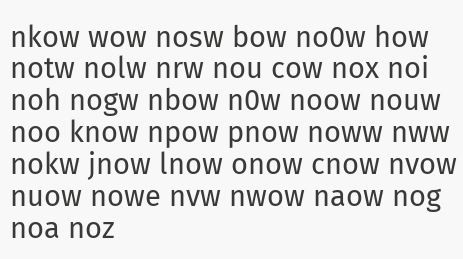nkow wow nosw bow no0w how notw nolw nrw nou cow nox noi noh nogw nbow n0w noow nouw noo know npow pnow noww nww nokw jnow lnow onow cnow nvow nuow nowe nvw nwow naow nog noa noz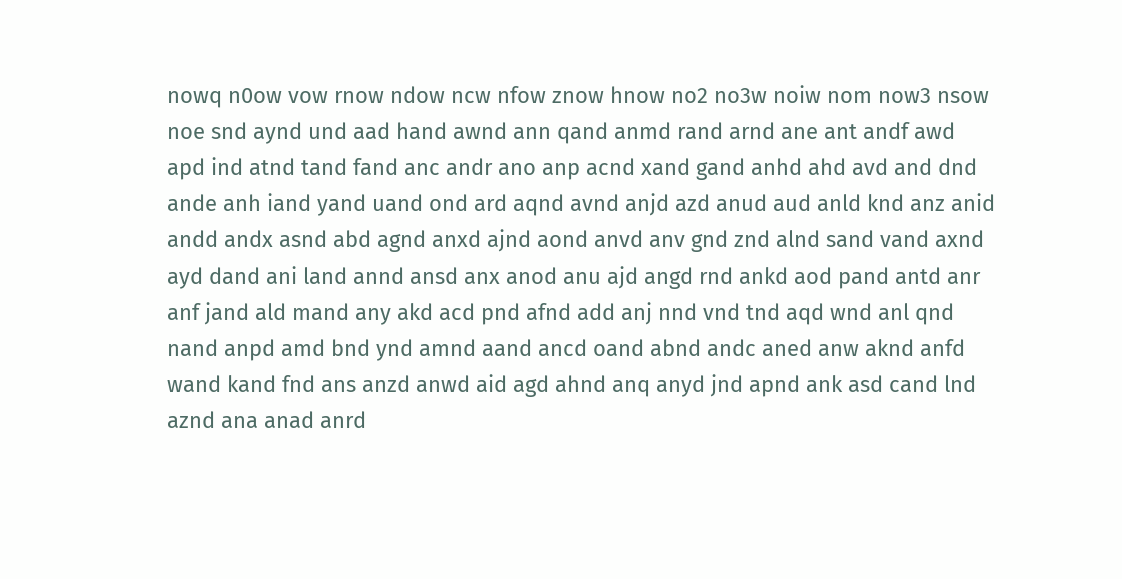nowq n0ow vow rnow ndow ncw nfow znow hnow no2 no3w noiw nom now3 nsow noe snd aynd und aad hand awnd ann qand anmd rand arnd ane ant andf awd apd ind atnd tand fand anc andr ano anp acnd xand gand anhd ahd avd and dnd ande anh iand yand uand ond ard aqnd avnd anjd azd anud aud anld knd anz anid andd andx asnd abd agnd anxd ajnd aond anvd anv gnd znd alnd sand vand axnd ayd dand ani land annd ansd anx anod anu ajd angd rnd ankd aod pand antd anr anf jand ald mand any akd acd pnd afnd add anj nnd vnd tnd aqd wnd anl qnd nand anpd amd bnd ynd amnd aand ancd oand abnd andc aned anw aknd anfd wand kand fnd ans anzd anwd aid agd ahnd anq anyd jnd apnd ank asd cand lnd aznd ana anad anrd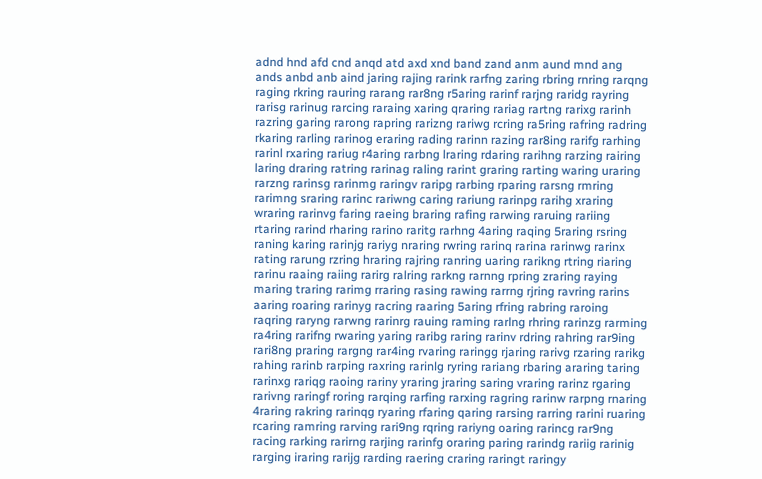adnd hnd afd cnd anqd atd axd xnd band zand anm aund mnd ang ands anbd anb aind jaring rajing rarink rarfng zaring rbring rnring rarqng raging rkring rauring rarang rar8ng r5aring rarinf rarjng raridg rayring rarisg rarinug rarcing raraing xaring qraring rariag rartng rarixg rarinh razring garing rarong rapring rarizng rariwg rcring ra5ring rafring radring rkaring rarling rarinog eraring rading rarinn razing rar8ing rarifg rarhing rarinl rxaring rariug r4aring rarbng lraring rdaring rarihng rarzing rairing laring draring ratring rarinag raling rarint graring rarting waring uraring rarzng rarinsg rarinmg raringv raripg rarbing rparing rarsng rmring rarimng sraring rarinc rariwng caring rariung rarinpg rarihg xraring wraring rarinvg faring raeing braring rafing rarwing raruing rariing rtaring rarind rharing rarino raritg rarhng 4aring raqing 5raring rsring raning karing rarinjg rariyg nraring rwring rarinq rarina rarinwg rarinx rating rarung rzring hraring rajring ranring uaring rarikng rtring riaring rarinu raaing raiing rarirg ralring rarkng rarnng rpring zraring raying maring traring rarimg rraring rasing rawing rarrng rjring ravring rarins aaring roaring rarinyg racring raaring 5aring rfring rabring raroing raqring raryng rarwng rarinrg rauing raming rarlng rhring rarinzg rarming ra4ring rarifng rwaring yaring raribg raring rarinv rdring rahring rar9ing rari8ng praring rargng rar4ing rvaring raringg rjaring rarivg rzaring rarikg rahing rarinb rarping raxring rarinlg ryring rariang rbaring araring taring rarinxg rariqg raoing rariny yraring jraring saring vraring rarinz rgaring rarivng raringf roring rarqing rarfing rarxing ragring rarinw rarpng rnaring 4raring rakring rarinqg ryaring rfaring qaring rarsing rarring rarini ruaring rcaring ramring rarving rari9ng rqring rariyng oaring rarincg rar9ng racing rarking rarirng rarjing rarinfg oraring paring rarindg rariig rarinig rarging iraring rarijg rarding raering craring raringt raringy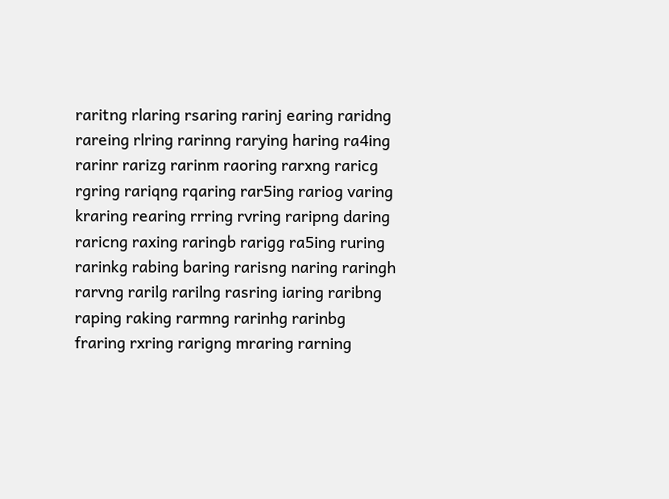raritng rlaring rsaring rarinj earing raridng rareing rlring rarinng rarying haring ra4ing rarinr rarizg rarinm raoring rarxng raricg rgring rariqng rqaring rar5ing rariog varing kraring rearing rrring rvring raripng daring raricng raxing raringb rarigg ra5ing ruring rarinkg rabing baring rarisng naring raringh rarvng rarilg rarilng rasring iaring raribng raping raking rarmng rarinhg rarinbg fraring rxring rarigng mraring rarning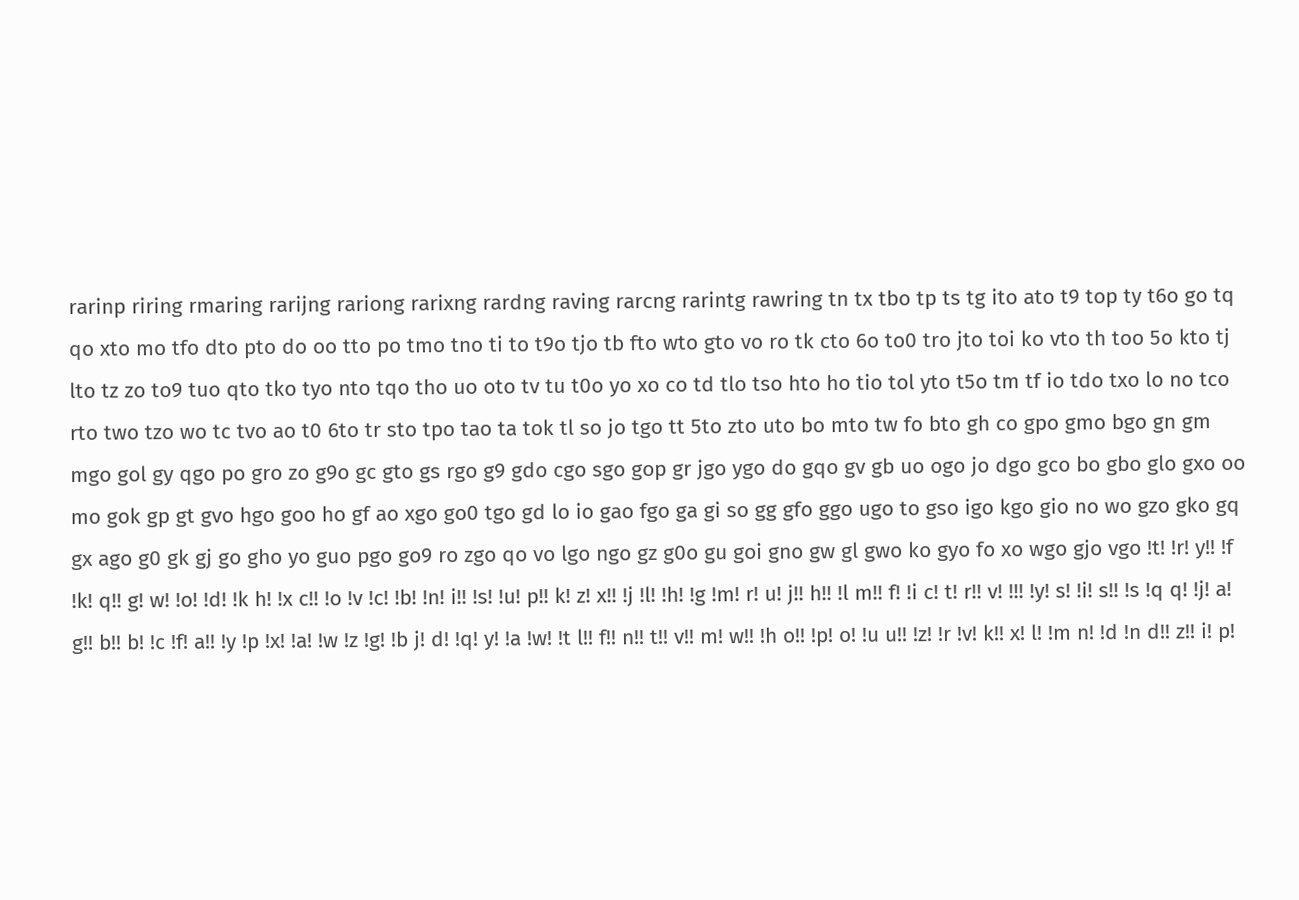rarinp riring rmaring rarijng rariong rarixng rardng raving rarcng rarintg rawring tn tx tbo tp ts tg ito ato t9 top ty t6o go tq qo xto mo tfo dto pto do oo tto po tmo tno ti to t9o tjo tb fto wto gto vo ro tk cto 6o to0 tro jto toi ko vto th too 5o kto tj lto tz zo to9 tuo qto tko tyo nto tqo tho uo oto tv tu t0o yo xo co td tlo tso hto ho tio tol yto t5o tm tf io tdo txo lo no tco rto two tzo wo tc tvo ao t0 6to tr sto tpo tao ta tok tl so jo tgo tt 5to zto uto bo mto tw fo bto gh co gpo gmo bgo gn gm mgo gol gy qgo po gro zo g9o gc gto gs rgo g9 gdo cgo sgo gop gr jgo ygo do gqo gv gb uo ogo jo dgo gco bo gbo glo gxo oo mo gok gp gt gvo hgo goo ho gf ao xgo go0 tgo gd lo io gao fgo ga gi so gg gfo ggo ugo to gso igo kgo gio no wo gzo gko gq gx ago g0 gk gj go gho yo guo pgo go9 ro zgo qo vo lgo ngo gz g0o gu goi gno gw gl gwo ko gyo fo xo wgo gjo vgo !t! !r! y!! !f !k! q!! g! w! !o! !d! !k h! !x c!! !o !v !c! !b! !n! i!! !s! !u! p!! k! z! x!! !j !l! !h! !g !m! r! u! j!! h!! !l m!! f! !i c! t! r!! v! !!! !y! s! !i! s!! !s !q q! !j! a! g!! b!! b! !c !f! a!! !y !p !x! !a! !w !z !g! !b j! d! !q! y! !a !w! !t l!! f!! n!! t!! v!! m! w!! !h o!! !p! o! !u u!! !z! !r !v! k!! x! l! !m n! !d !n d!! z!! i! p!